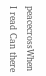peacecrossWhen I read Can there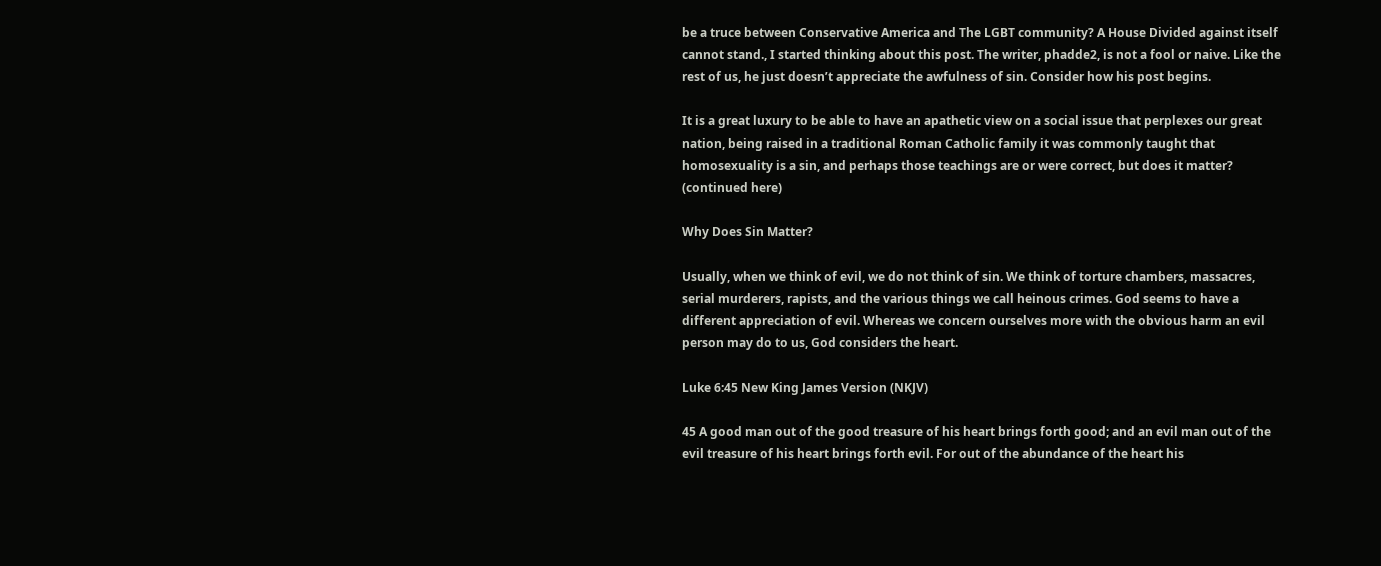be a truce between Conservative America and The LGBT community? A House Divided against itself cannot stand., I started thinking about this post. The writer, phadde2, is not a fool or naive. Like the rest of us, he just doesn’t appreciate the awfulness of sin. Consider how his post begins.

It is a great luxury to be able to have an apathetic view on a social issue that perplexes our great nation, being raised in a traditional Roman Catholic family it was commonly taught that homosexuality is a sin, and perhaps those teachings are or were correct, but does it matter? (continued here)

Why Does Sin Matter?

Usually, when we think of evil, we do not think of sin. We think of torture chambers, massacres, serial murderers, rapists, and the various things we call heinous crimes. God seems to have a different appreciation of evil. Whereas we concern ourselves more with the obvious harm an evil person may do to us, God considers the heart.

Luke 6:45 New King James Version (NKJV)

45 A good man out of the good treasure of his heart brings forth good; and an evil man out of the evil treasure of his heart brings forth evil. For out of the abundance of the heart his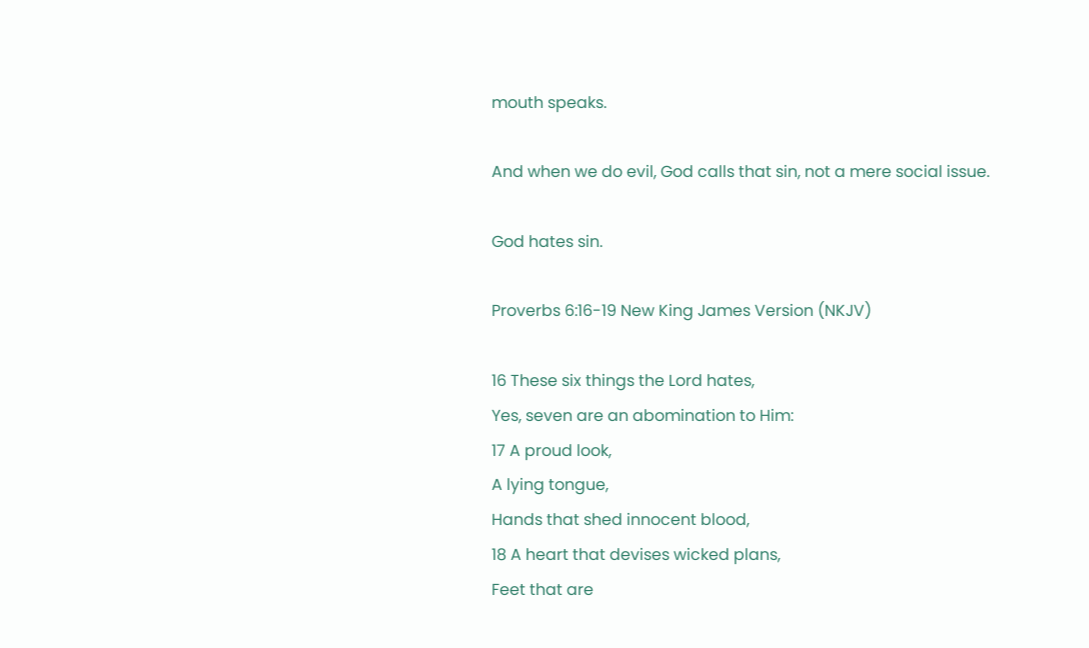mouth speaks.

And when we do evil, God calls that sin, not a mere social issue.

God hates sin.

Proverbs 6:16-19 New King James Version (NKJV)

16 These six things the Lord hates,
Yes, seven are an abomination to Him:
17 A proud look,
A lying tongue,
Hands that shed innocent blood,
18 A heart that devises wicked plans,
Feet that are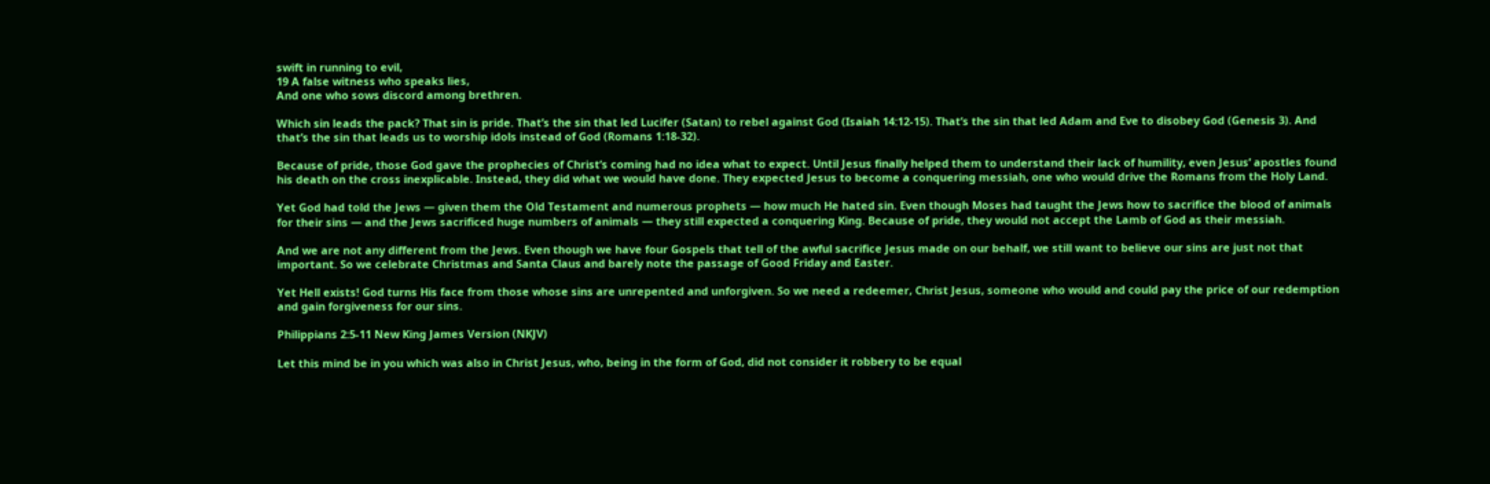swift in running to evil,
19 A false witness who speaks lies,
And one who sows discord among brethren.

Which sin leads the pack? That sin is pride. That’s the sin that led Lucifer (Satan) to rebel against God (Isaiah 14:12-15). That’s the sin that led Adam and Eve to disobey God (Genesis 3). And that’s the sin that leads us to worship idols instead of God (Romans 1:18-32).

Because of pride, those God gave the prophecies of Christ’s coming had no idea what to expect. Until Jesus finally helped them to understand their lack of humility, even Jesus’ apostles found his death on the cross inexplicable. Instead, they did what we would have done. They expected Jesus to become a conquering messiah, one who would drive the Romans from the Holy Land.

Yet God had told the Jews — given them the Old Testament and numerous prophets — how much He hated sin. Even though Moses had taught the Jews how to sacrifice the blood of animals for their sins — and the Jews sacrificed huge numbers of animals — they still expected a conquering King. Because of pride, they would not accept the Lamb of God as their messiah.

And we are not any different from the Jews. Even though we have four Gospels that tell of the awful sacrifice Jesus made on our behalf, we still want to believe our sins are just not that important. So we celebrate Christmas and Santa Claus and barely note the passage of Good Friday and Easter.

Yet Hell exists! God turns His face from those whose sins are unrepented and unforgiven. So we need a redeemer, Christ Jesus, someone who would and could pay the price of our redemption and gain forgiveness for our sins.

Philippians 2:5-11 New King James Version (NKJV)

Let this mind be in you which was also in Christ Jesus, who, being in the form of God, did not consider it robbery to be equal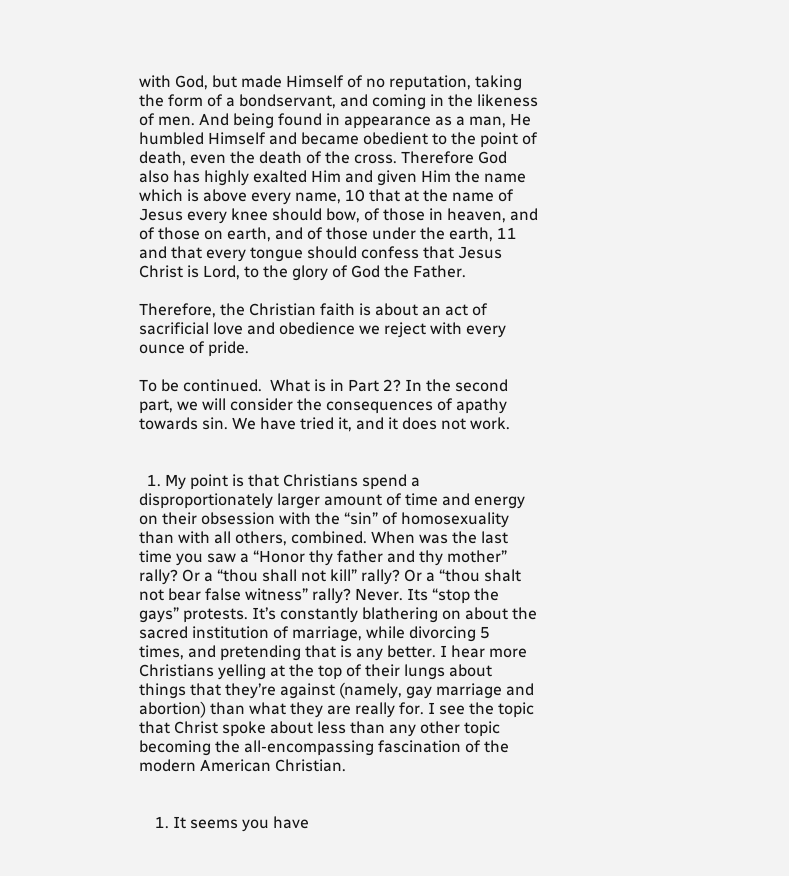with God, but made Himself of no reputation, taking the form of a bondservant, and coming in the likeness of men. And being found in appearance as a man, He humbled Himself and became obedient to the point of death, even the death of the cross. Therefore God also has highly exalted Him and given Him the name which is above every name, 10 that at the name of Jesus every knee should bow, of those in heaven, and of those on earth, and of those under the earth, 11 and that every tongue should confess that Jesus Christ is Lord, to the glory of God the Father.

Therefore, the Christian faith is about an act of sacrificial love and obedience we reject with every ounce of pride.

To be continued.  What is in Part 2? In the second part, we will consider the consequences of apathy towards sin. We have tried it, and it does not work.


  1. My point is that Christians spend a disproportionately larger amount of time and energy on their obsession with the “sin” of homosexuality than with all others, combined. When was the last time you saw a “Honor thy father and thy mother” rally? Or a “thou shall not kill” rally? Or a “thou shalt not bear false witness” rally? Never. Its “stop the gays” protests. It’s constantly blathering on about the sacred institution of marriage, while divorcing 5 times, and pretending that is any better. I hear more Christians yelling at the top of their lungs about things that they’re against (namely, gay marriage and abortion) than what they are really for. I see the topic that Christ spoke about less than any other topic becoming the all-encompassing fascination of the modern American Christian.


    1. It seems you have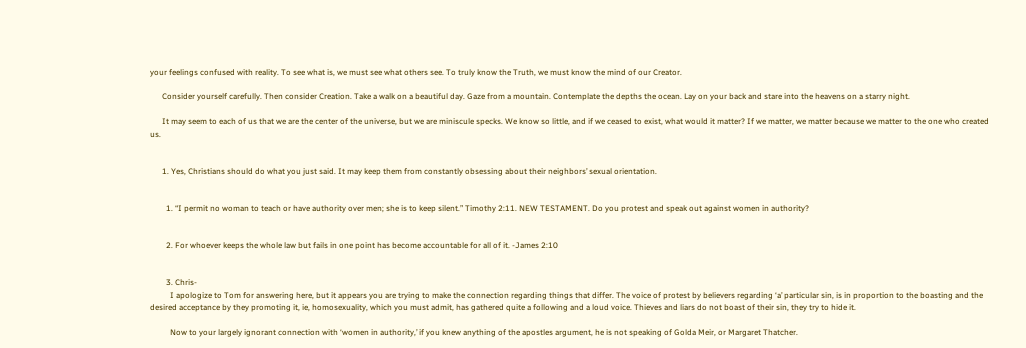your feelings confused with reality. To see what is, we must see what others see. To truly know the Truth, we must know the mind of our Creator.

      Consider yourself carefully. Then consider Creation. Take a walk on a beautiful day. Gaze from a mountain. Contemplate the depths the ocean. Lay on your back and stare into the heavens on a starry night.

      It may seem to each of us that we are the center of the universe, but we are miniscule specks. We know so little, and if we ceased to exist, what would it matter? If we matter, we matter because we matter to the one who created us.


      1. Yes, Christians should do what you just said. It may keep them from constantly obsessing about their neighbors’ sexual orientation.


        1. “I permit no woman to teach or have authority over men; she is to keep silent.” Timothy 2:11. NEW TESTAMENT. Do you protest and speak out against women in authority?


        2. For whoever keeps the whole law but fails in one point has become accountable for all of it. -James 2:10


        3. Chris-
          I apologize to Tom for answering here, but it appears you are trying to make the connection regarding things that differ. The voice of protest by believers regarding ‘a’ particular sin, is in proportion to the boasting and the desired acceptance by they promoting it, ie, homosexuality, which you must admit, has gathered quite a following and a loud voice. Thieves and liars do not boast of their sin, they try to hide it.

          Now to your largely ignorant connection with ‘women in authority,’ if you knew anything of the apostles argument, he is not speaking of Golda Meir, or Margaret Thatcher.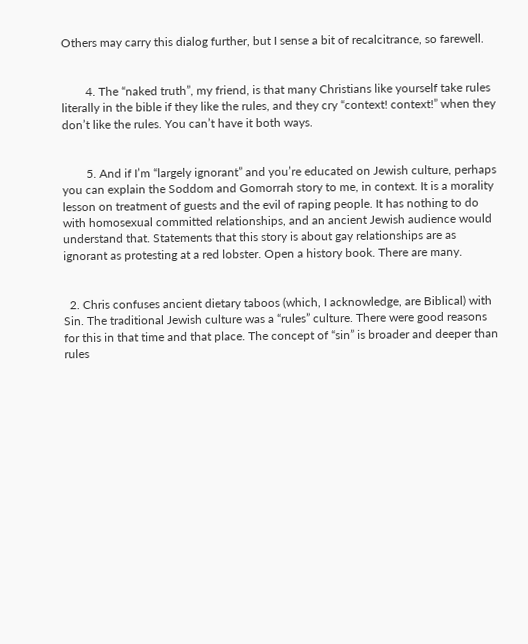Others may carry this dialog further, but I sense a bit of recalcitrance, so farewell.


        4. The “naked truth”, my friend, is that many Christians like yourself take rules literally in the bible if they like the rules, and they cry “context! context!” when they don’t like the rules. You can’t have it both ways.


        5. And if I’m “largely ignorant” and you’re educated on Jewish culture, perhaps you can explain the Soddom and Gomorrah story to me, in context. It is a morality lesson on treatment of guests and the evil of raping people. It has nothing to do with homosexual committed relationships, and an ancient Jewish audience would understand that. Statements that this story is about gay relationships are as ignorant as protesting at a red lobster. Open a history book. There are many.


  2. Chris confuses ancient dietary taboos (which, I acknowledge, are Biblical) with Sin. The traditional Jewish culture was a “rules” culture. There were good reasons for this in that time and that place. The concept of “sin” is broader and deeper than rules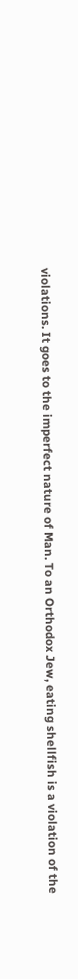violations. It goes to the imperfect nature of Man. To an Orthodox Jew, eating shellfish is a violation of the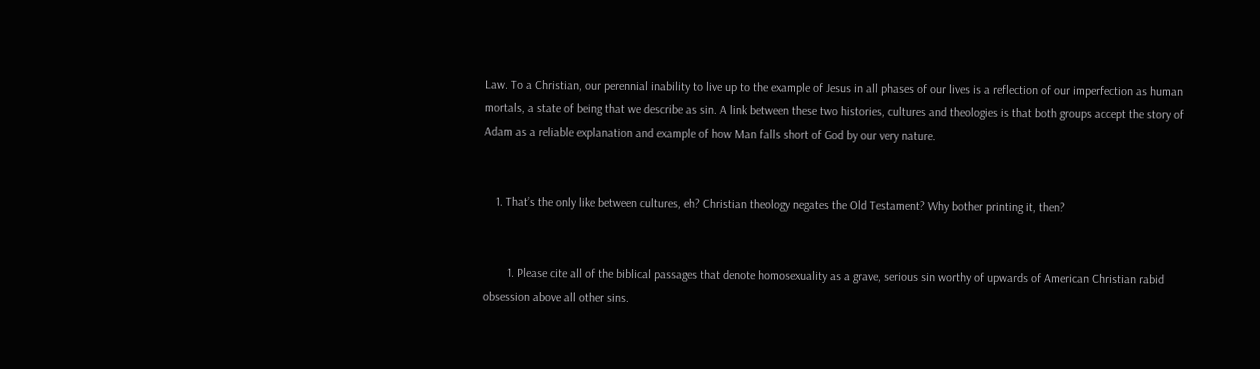Law. To a Christian, our perennial inability to live up to the example of Jesus in all phases of our lives is a reflection of our imperfection as human mortals, a state of being that we describe as sin. A link between these two histories, cultures and theologies is that both groups accept the story of Adam as a reliable explanation and example of how Man falls short of God by our very nature.


    1. That’s the only like between cultures, eh? Christian theology negates the Old Testament? Why bother printing it, then?


        1. Please cite all of the biblical passages that denote homosexuality as a grave, serious sin worthy of upwards of American Christian rabid obsession above all other sins.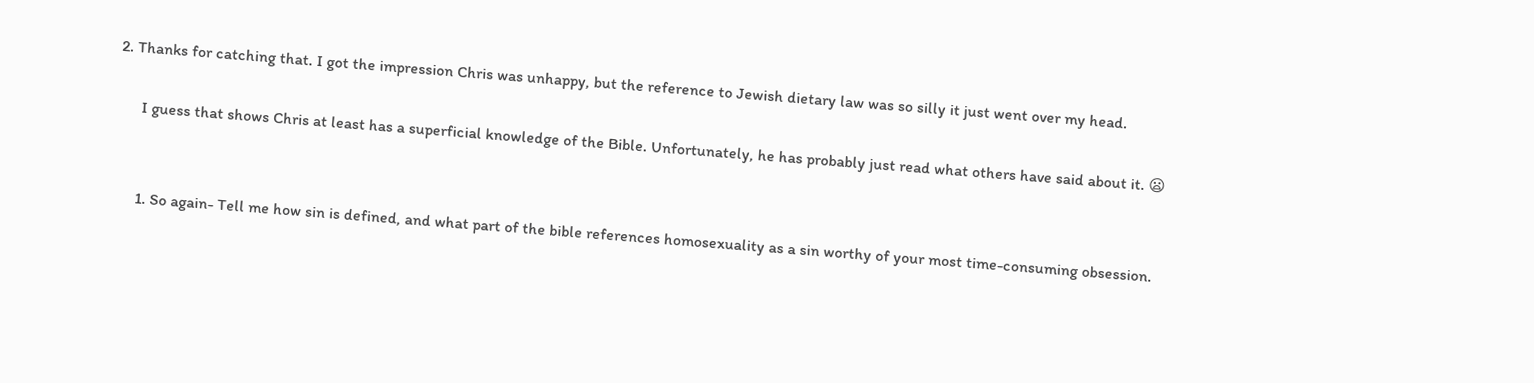2. Thanks for catching that. I got the impression Chris was unhappy, but the reference to Jewish dietary law was so silly it just went over my head.

      I guess that shows Chris at least has a superficial knowledge of the Bible. Unfortunately, he has probably just read what others have said about it. 😦


      1. So again- Tell me how sin is defined, and what part of the bible references homosexuality as a sin worthy of your most time-consuming obsession.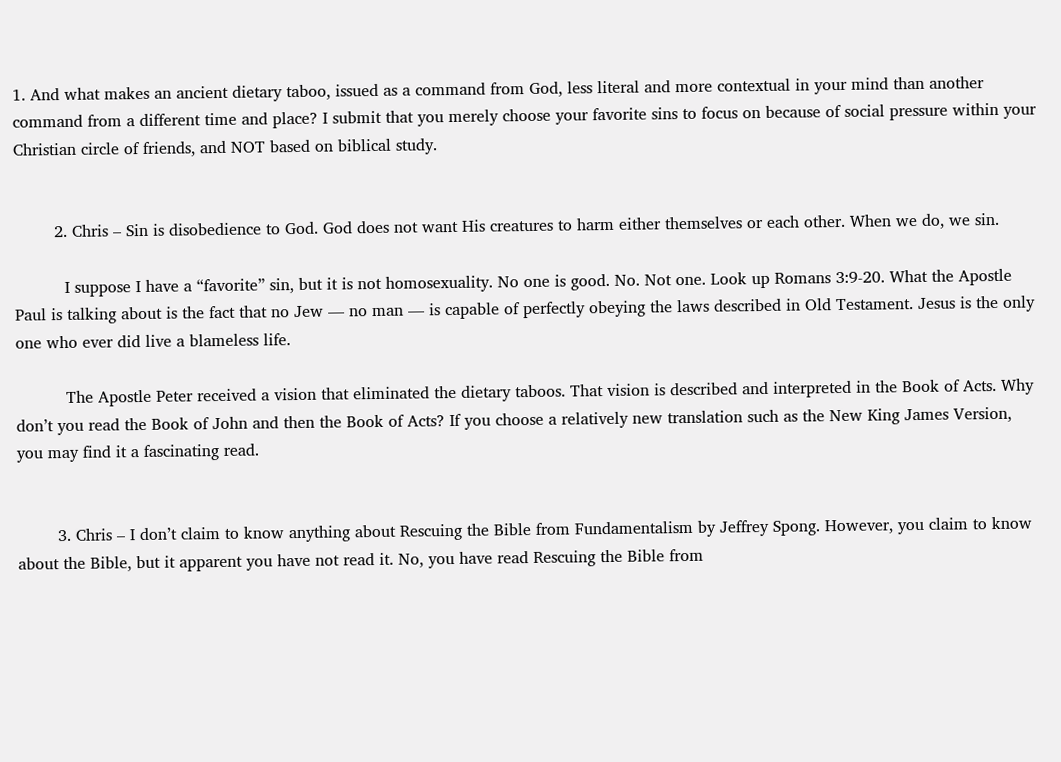1. And what makes an ancient dietary taboo, issued as a command from God, less literal and more contextual in your mind than another command from a different time and place? I submit that you merely choose your favorite sins to focus on because of social pressure within your Christian circle of friends, and NOT based on biblical study.


        2. Chris – Sin is disobedience to God. God does not want His creatures to harm either themselves or each other. When we do, we sin.

          I suppose I have a “favorite” sin, but it is not homosexuality. No one is good. No. Not one. Look up Romans 3:9-20. What the Apostle Paul is talking about is the fact that no Jew — no man — is capable of perfectly obeying the laws described in Old Testament. Jesus is the only one who ever did live a blameless life.

          The Apostle Peter received a vision that eliminated the dietary taboos. That vision is described and interpreted in the Book of Acts. Why don’t you read the Book of John and then the Book of Acts? If you choose a relatively new translation such as the New King James Version, you may find it a fascinating read.


        3. Chris – I don’t claim to know anything about Rescuing the Bible from Fundamentalism by Jeffrey Spong. However, you claim to know about the Bible, but it apparent you have not read it. No, you have read Rescuing the Bible from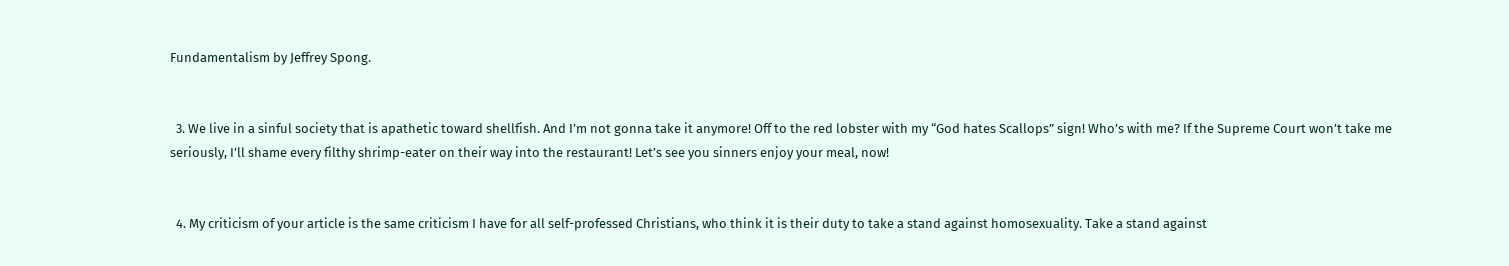Fundamentalism by Jeffrey Spong.


  3. We live in a sinful society that is apathetic toward shellfish. And I’m not gonna take it anymore! Off to the red lobster with my “God hates Scallops” sign! Who’s with me? If the Supreme Court won’t take me seriously, I’ll shame every filthy shrimp-eater on their way into the restaurant! Let’s see you sinners enjoy your meal, now!


  4. My criticism of your article is the same criticism I have for all self-professed Christians, who think it is their duty to take a stand against homosexuality. Take a stand against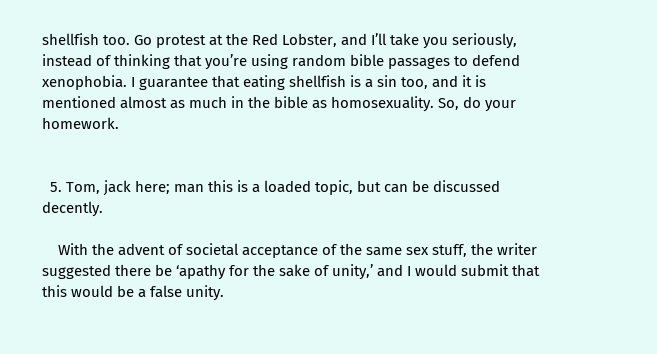shellfish too. Go protest at the Red Lobster, and I’ll take you seriously, instead of thinking that you’re using random bible passages to defend xenophobia. I guarantee that eating shellfish is a sin too, and it is mentioned almost as much in the bible as homosexuality. So, do your homework.


  5. Tom, jack here; man this is a loaded topic, but can be discussed decently.

    With the advent of societal acceptance of the same sex stuff, the writer suggested there be ‘apathy for the sake of unity,’ and I would submit that this would be a false unity.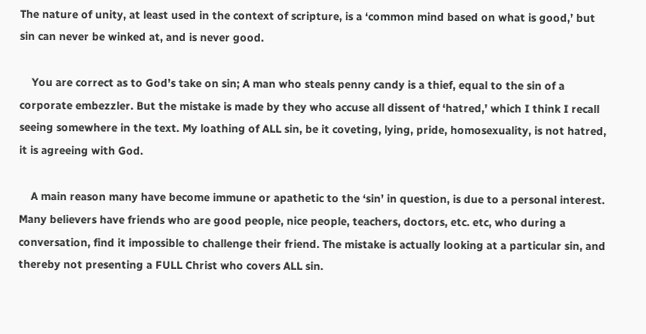The nature of unity, at least used in the context of scripture, is a ‘common mind based on what is good,’ but sin can never be winked at, and is never good.

    You are correct as to God’s take on sin; A man who steals penny candy is a thief, equal to the sin of a corporate embezzler. But the mistake is made by they who accuse all dissent of ‘hatred,’ which I think I recall seeing somewhere in the text. My loathing of ALL sin, be it coveting, lying, pride, homosexuality, is not hatred, it is agreeing with God.

    A main reason many have become immune or apathetic to the ‘sin’ in question, is due to a personal interest. Many believers have friends who are good people, nice people, teachers, doctors, etc. etc, who during a conversation, find it impossible to challenge their friend. The mistake is actually looking at a particular sin, and thereby not presenting a FULL Christ who covers ALL sin.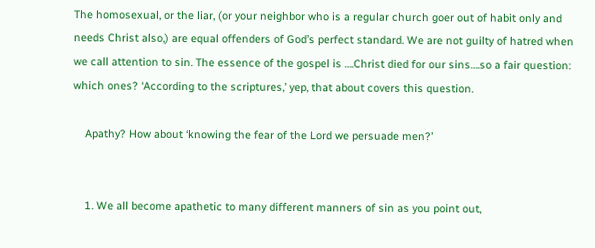The homosexual, or the liar, (or your neighbor who is a regular church goer out of habit only and needs Christ also,) are equal offenders of God’s perfect standard. We are not guilty of hatred when we call attention to sin. The essence of the gospel is ….Christ died for our sins….so a fair question: which ones? ‘According to the scriptures,’ yep, that about covers this question.

    Apathy? How about ‘knowing the fear of the Lord we persuade men?’


    1. We all become apathetic to many different manners of sin as you point out,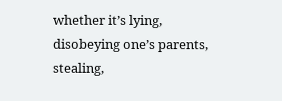whether it’s lying, disobeying one’s parents, stealing,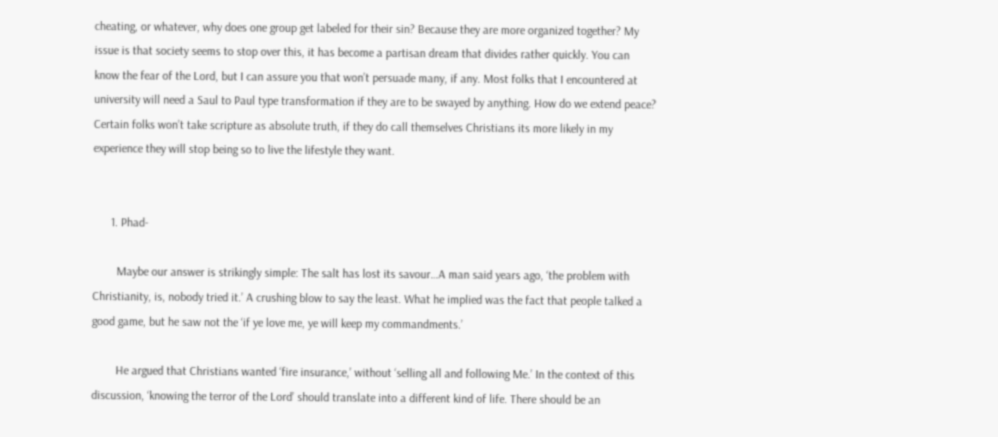cheating, or whatever, why does one group get labeled for their sin? Because they are more organized together? My issue is that society seems to stop over this, it has become a partisan dream that divides rather quickly. You can know the fear of the Lord, but I can assure you that won’t persuade many, if any. Most folks that I encountered at university will need a Saul to Paul type transformation if they are to be swayed by anything. How do we extend peace? Certain folks won’t take scripture as absolute truth, if they do call themselves Christians its more likely in my experience they will stop being so to live the lifestyle they want.


      1. Phad-

        Maybe our answer is strikingly simple: The salt has lost its savour…A man said years ago, ‘the problem with Christianity, is, nobody tried it.’ A crushing blow to say the least. What he implied was the fact that people talked a good game, but he saw not the ‘if ye love me, ye will keep my commandments.’

        He argued that Christians wanted ‘fire insurance,’ without ‘selling all and following Me.’ In the context of this discussion, ‘knowing the terror of the Lord’ should translate into a different kind of life. There should be an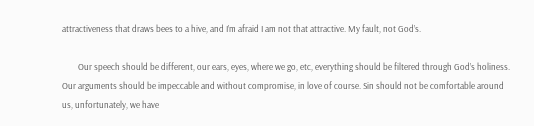attractiveness that draws bees to a hive, and I’m afraid I am not that attractive. My fault, not God’s.

        Our speech should be different, our ears, eyes, where we go, etc, everything should be filtered through God’s holiness. Our arguments should be impeccable and without compromise, in love of course. Sin should not be comfortable around us, unfortunately, we have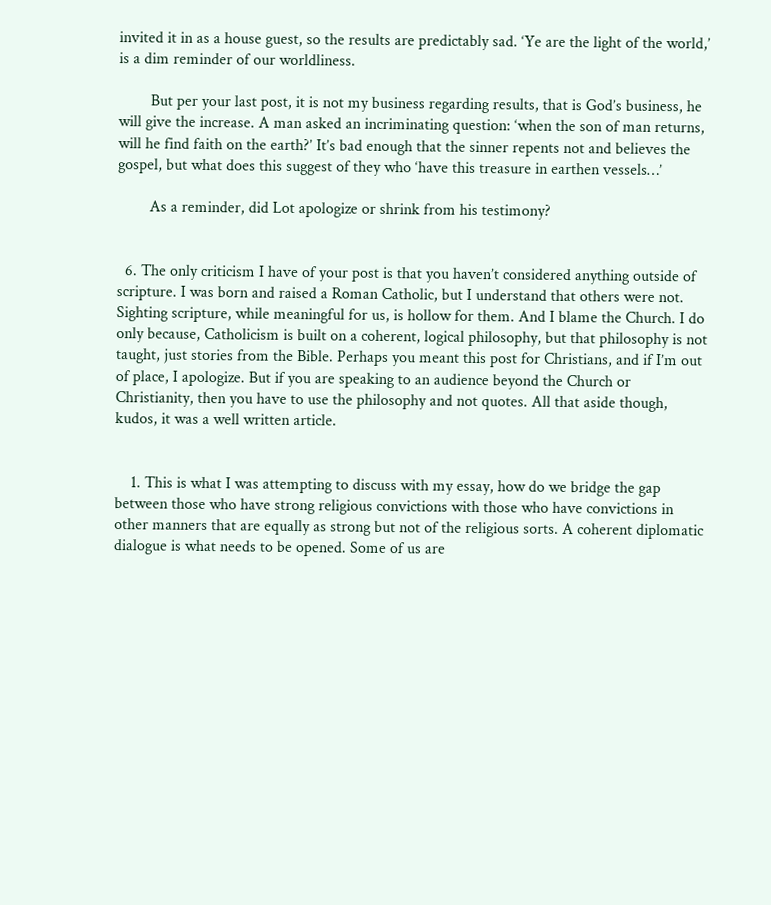invited it in as a house guest, so the results are predictably sad. ‘Ye are the light of the world,’ is a dim reminder of our worldliness.

        But per your last post, it is not my business regarding results, that is God’s business, he will give the increase. A man asked an incriminating question: ‘when the son of man returns, will he find faith on the earth?’ It’s bad enough that the sinner repents not and believes the gospel, but what does this suggest of they who ‘have this treasure in earthen vessels…’

        As a reminder, did Lot apologize or shrink from his testimony?


  6. The only criticism I have of your post is that you haven’t considered anything outside of scripture. I was born and raised a Roman Catholic, but I understand that others were not. Sighting scripture, while meaningful for us, is hollow for them. And I blame the Church. I do only because, Catholicism is built on a coherent, logical philosophy, but that philosophy is not taught, just stories from the Bible. Perhaps you meant this post for Christians, and if I’m out of place, I apologize. But if you are speaking to an audience beyond the Church or Christianity, then you have to use the philosophy and not quotes. All that aside though, kudos, it was a well written article.


    1. This is what I was attempting to discuss with my essay, how do we bridge the gap between those who have strong religious convictions with those who have convictions in other manners that are equally as strong but not of the religious sorts. A coherent diplomatic dialogue is what needs to be opened. Some of us are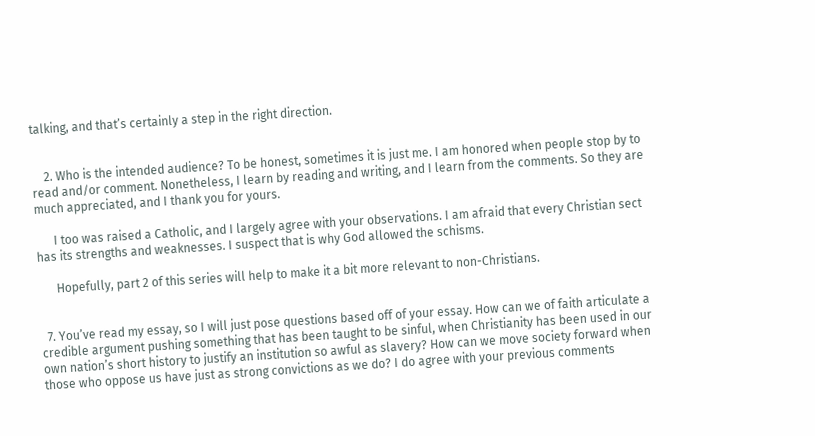talking, and that’s certainly a step in the right direction.


    2. Who is the intended audience? To be honest, sometimes it is just me. I am honored when people stop by to read and/or comment. Nonetheless, I learn by reading and writing, and I learn from the comments. So they are much appreciated, and I thank you for yours.

      I too was raised a Catholic, and I largely agree with your observations. I am afraid that every Christian sect has its strengths and weaknesses. I suspect that is why God allowed the schisms.

      Hopefully, part 2 of this series will help to make it a bit more relevant to non-Christians.


  7. You’ve read my essay, so I will just pose questions based off of your essay. How can we of faith articulate a credible argument pushing something that has been taught to be sinful, when Christianity has been used in our own nation’s short history to justify an institution so awful as slavery? How can we move society forward when those who oppose us have just as strong convictions as we do? I do agree with your previous comments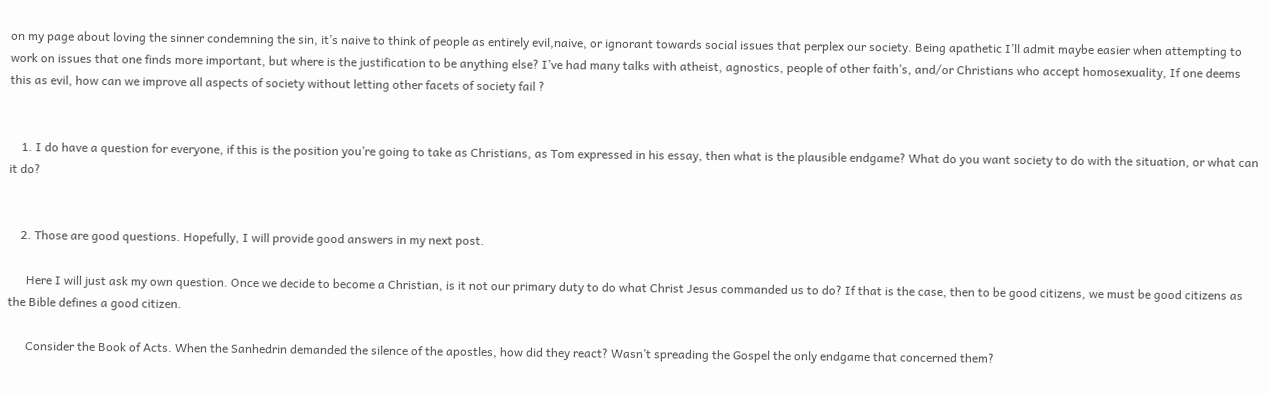on my page about loving the sinner condemning the sin, it’s naive to think of people as entirely evil,naive, or ignorant towards social issues that perplex our society. Being apathetic I’ll admit maybe easier when attempting to work on issues that one finds more important, but where is the justification to be anything else? I’ve had many talks with atheist, agnostics, people of other faith’s, and/or Christians who accept homosexuality, If one deems this as evil, how can we improve all aspects of society without letting other facets of society fail ?


    1. I do have a question for everyone, if this is the position you’re going to take as Christians, as Tom expressed in his essay, then what is the plausible endgame? What do you want society to do with the situation, or what can it do?


    2. Those are good questions. Hopefully, I will provide good answers in my next post.

      Here I will just ask my own question. Once we decide to become a Christian, is it not our primary duty to do what Christ Jesus commanded us to do? If that is the case, then to be good citizens, we must be good citizens as the Bible defines a good citizen.

      Consider the Book of Acts. When the Sanhedrin demanded the silence of the apostles, how did they react? Wasn’t spreading the Gospel the only endgame that concerned them?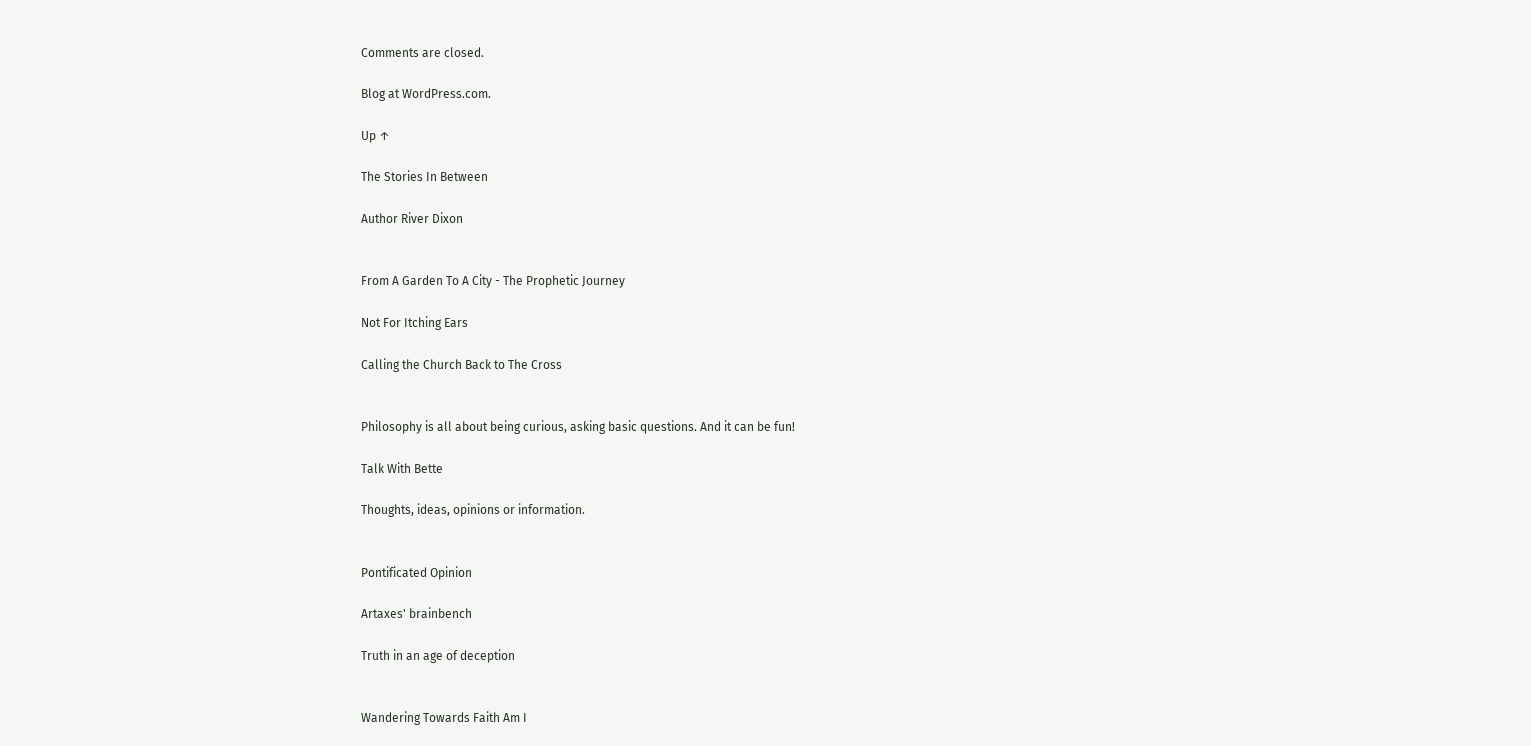Comments are closed.

Blog at WordPress.com.

Up ↑

The Stories In Between

Author River Dixon


From A Garden To A City - The Prophetic Journey

Not For Itching Ears

Calling the Church Back to The Cross


Philosophy is all about being curious, asking basic questions. And it can be fun!

Talk With Bette

Thoughts, ideas, opinions or information.


Pontificated Opinion

Artaxes' brainbench

Truth in an age of deception


Wandering Towards Faith Am I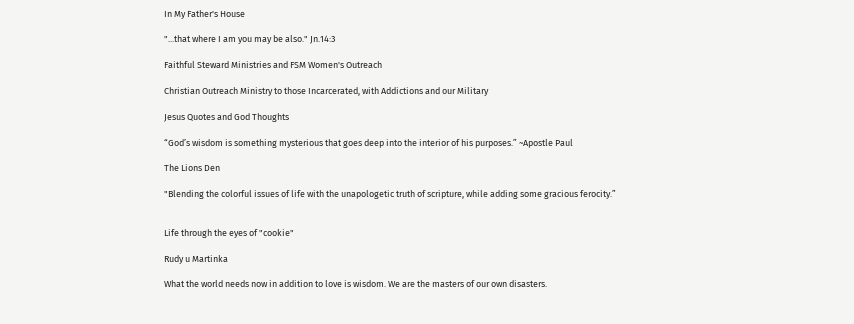In My Father's House

"...that where I am you may be also." Jn.14:3

Faithful Steward Ministries and FSM Women's Outreach

Christian Outreach Ministry to those Incarcerated, with Addictions and our Military

Jesus Quotes and God Thoughts

“God’s wisdom is something mysterious that goes deep into the interior of his purposes.” ~Apostle Paul

The Lions Den

"Blending the colorful issues of life with the unapologetic truth of scripture, while adding some gracious ferocity.”


Life through the eyes of "cookie"

Rudy u Martinka

What the world needs now in addition to love is wisdom. We are the masters of our own disasters.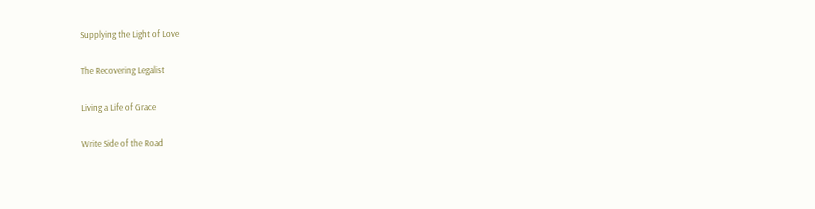Supplying the Light of Love

The Recovering Legalist

Living a Life of Grace

Write Side of the Road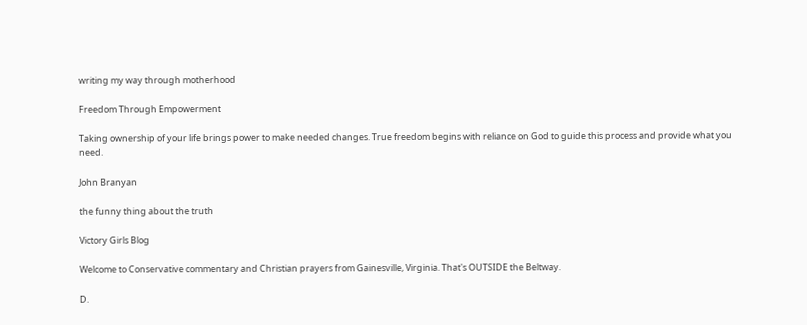writing my way through motherhood

Freedom Through Empowerment

Taking ownership of your life brings power to make needed changes. True freedom begins with reliance on God to guide this process and provide what you need.

John Branyan

the funny thing about the truth

Victory Girls Blog

Welcome to Conservative commentary and Christian prayers from Gainesville, Virginia. That's OUTSIDE the Beltway.

D.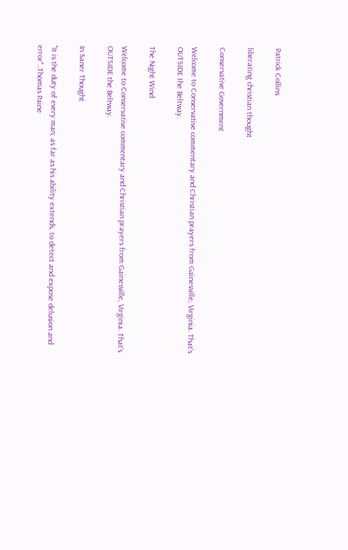Patrick Collins

liberating christian thought

Conservative Government

Welcome to Conservative commentary and Christian prayers from Gainesville, Virginia. That's OUTSIDE the Beltway.

The Night Wind

Welcome to Conservative commentary and Christian prayers from Gainesville, Virginia. That's OUTSIDE the Beltway.

In Saner Thought

"It is the duty of every man, as far as his ability extends, to detect and expose delusion and error"..Thomas Paine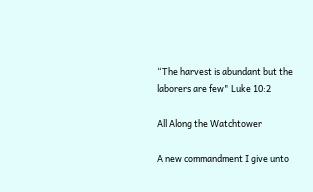“The harvest is abundant but the laborers are few" Luke 10:2

All Along the Watchtower

A new commandment I give unto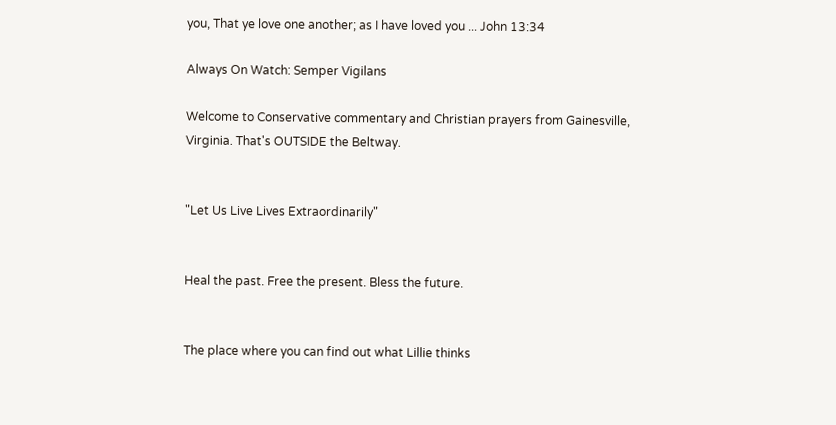you, That ye love one another; as I have loved you ... John 13:34

Always On Watch: Semper Vigilans

Welcome to Conservative commentary and Christian prayers from Gainesville, Virginia. That's OUTSIDE the Beltway.


"Let Us Live Lives Extraordinarily"


Heal the past. Free the present. Bless the future.


The place where you can find out what Lillie thinks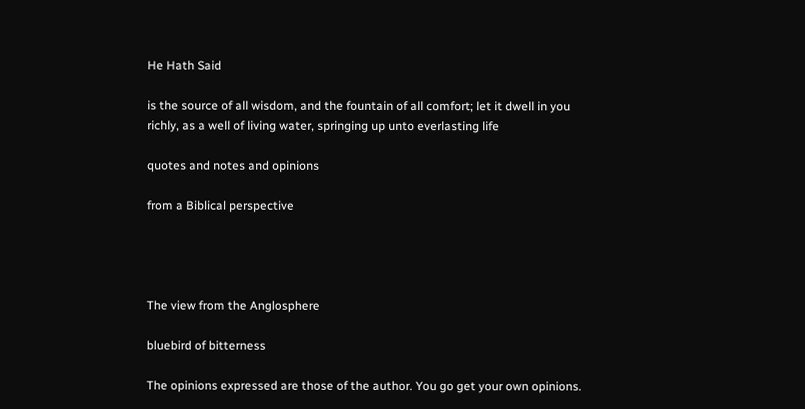He Hath Said

is the source of all wisdom, and the fountain of all comfort; let it dwell in you richly, as a well of living water, springing up unto everlasting life

quotes and notes and opinions

from a Biblical perspective




The view from the Anglosphere

bluebird of bitterness

The opinions expressed are those of the author. You go get your own opinions.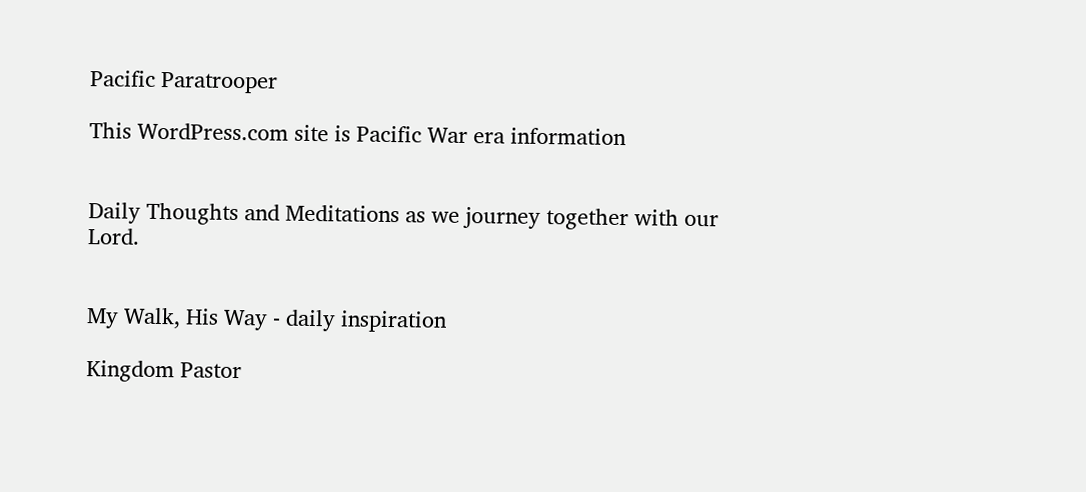Pacific Paratrooper

This WordPress.com site is Pacific War era information


Daily Thoughts and Meditations as we journey together with our Lord.


My Walk, His Way - daily inspiration

Kingdom Pastor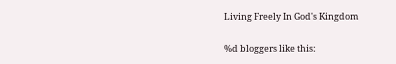Living Freely In God's Kingdom

%d bloggers like this: